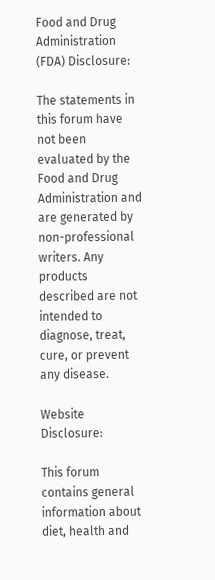Food and Drug Administration (FDA) Disclosure:

The statements in this forum have not been evaluated by the Food and Drug Administration and are generated by non-professional writers. Any products described are not intended to diagnose, treat, cure, or prevent any disease.

Website Disclosure:

This forum contains general information about diet, health and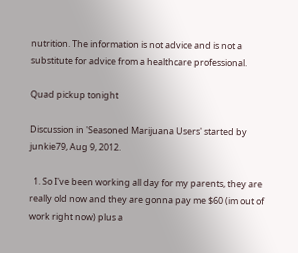nutrition. The information is not advice and is not a substitute for advice from a healthcare professional.

Quad pickup tonight

Discussion in 'Seasoned Marijuana Users' started by junkie79, Aug 9, 2012.

  1. So I've been working all day for my parents, they are really old now and they are gonna pay me $60 (im out of work right now) plus a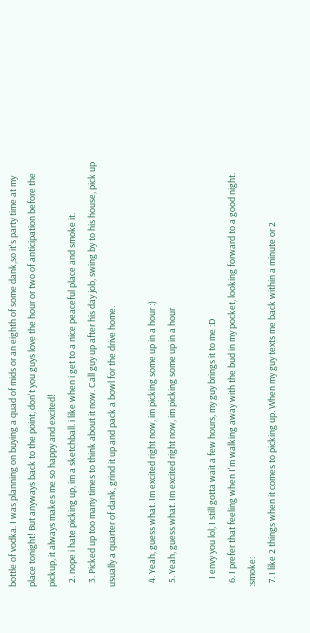bottle of vodka. I was planning on buying a quad of mids or an eighth of some dank,so it's party time at my place tonight! But anyways back to the point, don't you guys love the hour or two of anticipation before the pickup, it always makes me so happy and excited!
  2. nope i hate picking up, im a sketchball. i like when i get to a nice peaceful place and smoke it.
  3. Picked up too many times to think about it now. Call guy up after his day job, swing by to his house, pick up usually a quarter of dank, grind it up and pack a bowl for the drive home.

  4. Yeah, guess what. Im excited right now, im picking some up in a hour :)
  5. Yeah, guess what. Im excited right now, im picking some up in a hour

    I envy you lol, I still gotta wait a few hours, my guy brings it to me :D
  6. I prefer that feeling when I'm walking away with the bud in my pocket, looking forward to a good night. :smoke:
  7. I like 2 things when it comes to picking up. When my guy texts me back within a minute or 2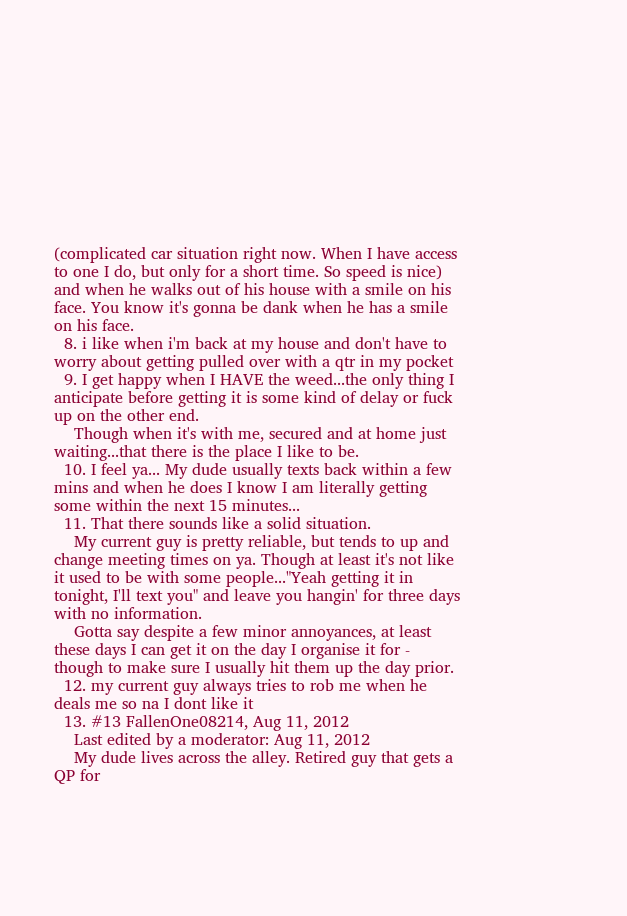(complicated car situation right now. When I have access to one I do, but only for a short time. So speed is nice) and when he walks out of his house with a smile on his face. You know it's gonna be dank when he has a smile on his face.
  8. i like when i'm back at my house and don't have to worry about getting pulled over with a qtr in my pocket
  9. I get happy when I HAVE the weed...the only thing I anticipate before getting it is some kind of delay or fuck up on the other end.
    Though when it's with me, secured and at home just waiting...that there is the place I like to be.
  10. I feel ya... My dude usually texts back within a few mins and when he does I know I am literally getting some within the next 15 minutes...
  11. That there sounds like a solid situation.
    My current guy is pretty reliable, but tends to up and change meeting times on ya. Though at least it's not like it used to be with some people..."Yeah getting it in tonight, I'll text you" and leave you hangin' for three days with no information.
    Gotta say despite a few minor annoyances, at least these days I can get it on the day I organise it for - though to make sure I usually hit them up the day prior.
  12. my current guy always tries to rob me when he deals me so na I dont like it
  13. #13 FallenOne08214, Aug 11, 2012
    Last edited by a moderator: Aug 11, 2012
    My dude lives across the alley. Retired guy that gets a QP for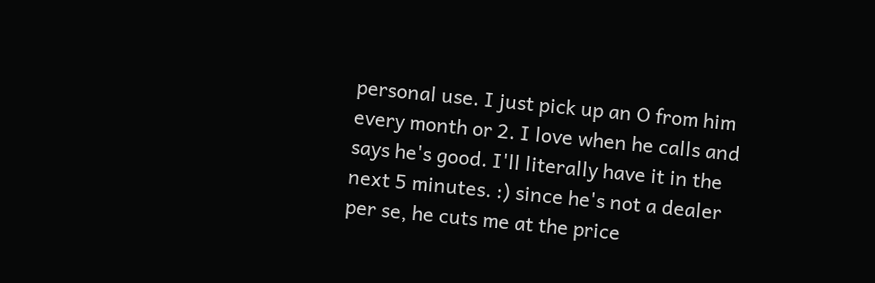personal use. I just pick up an O from him every month or 2. I love when he calls and says he's good. I'll literally have it in the next 5 minutes. :) since he's not a dealer per se, he cuts me at the price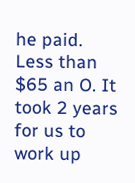he paid. Less than $65 an O. It took 2 years for us to work up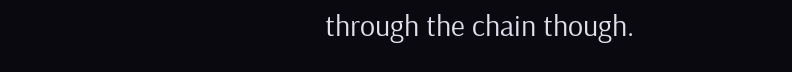through the chain though.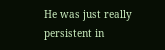He was just really persistent in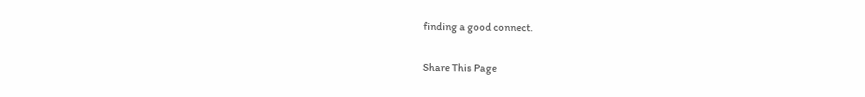finding a good connect.

Share This Page